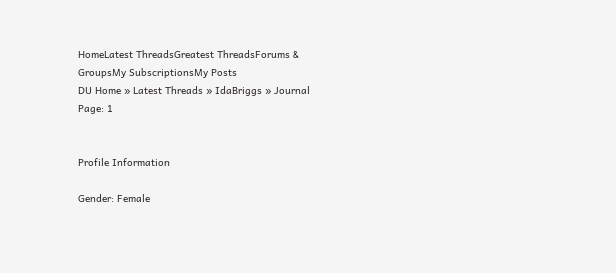HomeLatest ThreadsGreatest ThreadsForums & GroupsMy SubscriptionsMy Posts
DU Home » Latest Threads » IdaBriggs » Journal
Page: 1


Profile Information

Gender: Female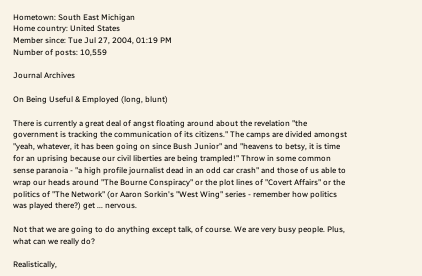Hometown: South East Michigan
Home country: United States
Member since: Tue Jul 27, 2004, 01:19 PM
Number of posts: 10,559

Journal Archives

On Being Useful & Employed (long, blunt)

There is currently a great deal of angst floating around about the revelation "the government is tracking the communication of its citizens." The camps are divided amongst "yeah, whatever, it has been going on since Bush Junior" and "heavens to betsy, it is time for an uprising because our civil liberties are being trampled!" Throw in some common sense paranoia - "a high profile journalist dead in an odd car crash" and those of us able to wrap our heads around "The Bourne Conspiracy" or the plot lines of "Covert Affairs" or the politics of "The Network" (or Aaron Sorkin's "West Wing" series - remember how politics was played there?) get ... nervous.

Not that we are going to do anything except talk, of course. We are very busy people. Plus, what can we really do?

Realistically,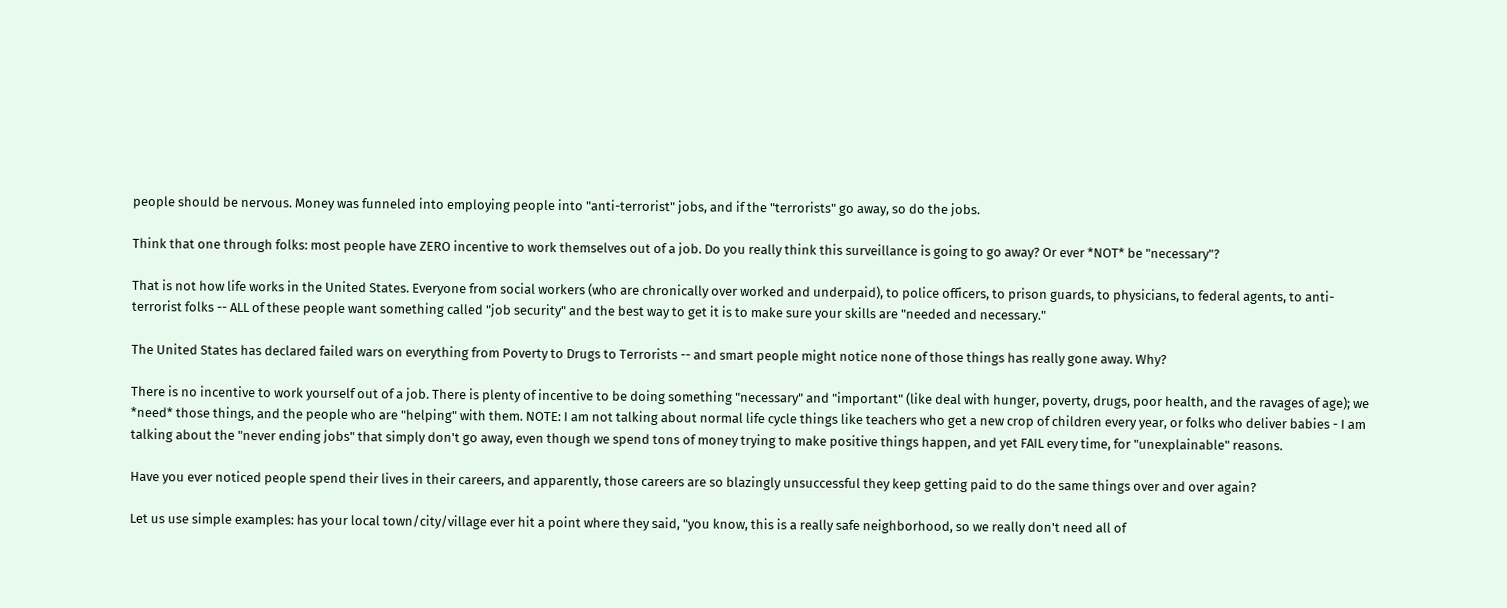people should be nervous. Money was funneled into employing people into "anti-terrorist" jobs, and if the "terrorists" go away, so do the jobs.

Think that one through folks: most people have ZERO incentive to work themselves out of a job. Do you really think this surveillance is going to go away? Or ever *NOT* be "necessary"?

That is not how life works in the United States. Everyone from social workers (who are chronically over worked and underpaid), to police officers, to prison guards, to physicians, to federal agents, to anti-terrorist folks -- ALL of these people want something called "job security" and the best way to get it is to make sure your skills are "needed and necessary."

The United States has declared failed wars on everything from Poverty to Drugs to Terrorists -- and smart people might notice none of those things has really gone away. Why?

There is no incentive to work yourself out of a job. There is plenty of incentive to be doing something "necessary" and "important" (like deal with hunger, poverty, drugs, poor health, and the ravages of age); we *need* those things, and the people who are "helping" with them. NOTE: I am not talking about normal life cycle things like teachers who get a new crop of children every year, or folks who deliver babies - I am talking about the "never ending jobs" that simply don't go away, even though we spend tons of money trying to make positive things happen, and yet FAIL every time, for "unexplainable" reasons.

Have you ever noticed people spend their lives in their careers, and apparently, those careers are so blazingly unsuccessful they keep getting paid to do the same things over and over again?

Let us use simple examples: has your local town/city/village ever hit a point where they said, "you know, this is a really safe neighborhood, so we really don't need all of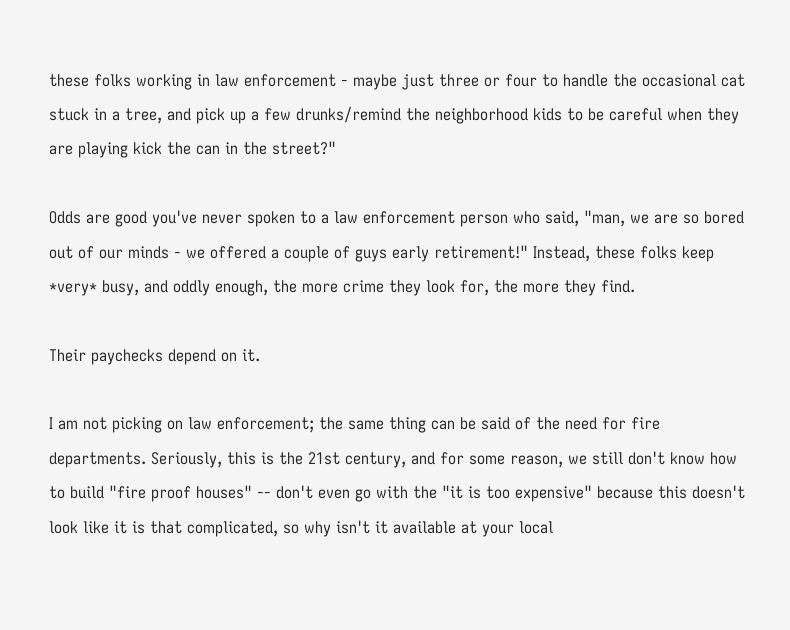these folks working in law enforcement - maybe just three or four to handle the occasional cat stuck in a tree, and pick up a few drunks/remind the neighborhood kids to be careful when they are playing kick the can in the street?"

Odds are good you've never spoken to a law enforcement person who said, "man, we are so bored out of our minds - we offered a couple of guys early retirement!" Instead, these folks keep *very* busy, and oddly enough, the more crime they look for, the more they find.

Their paychecks depend on it.

I am not picking on law enforcement; the same thing can be said of the need for fire departments. Seriously, this is the 21st century, and for some reason, we still don't know how to build "fire proof houses" -- don't even go with the "it is too expensive" because this doesn't look like it is that complicated, so why isn't it available at your local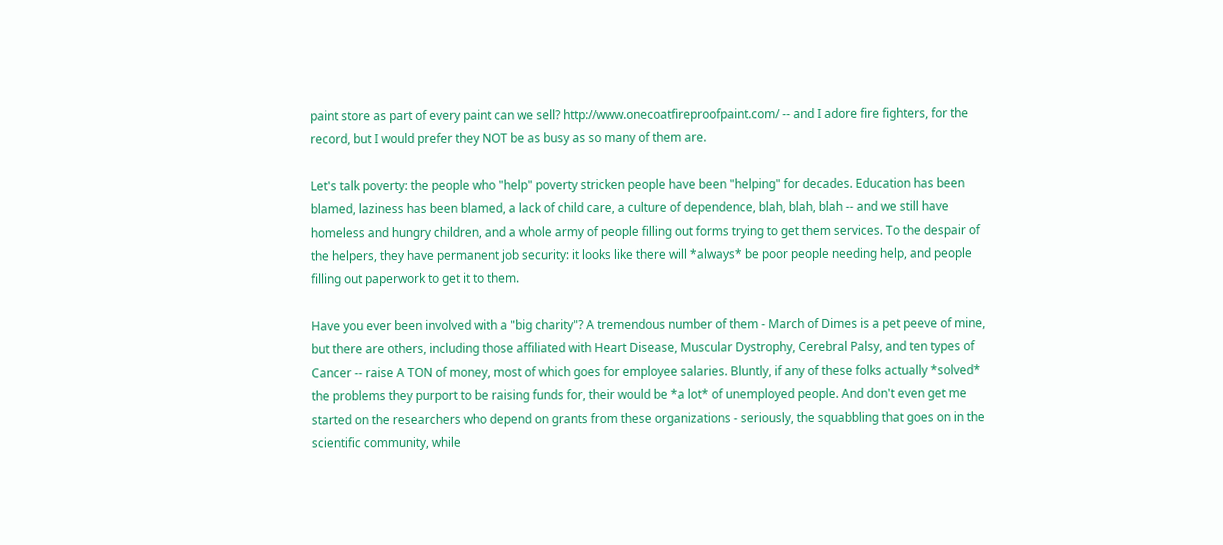paint store as part of every paint can we sell? http://www.onecoatfireproofpaint.com/ -- and I adore fire fighters, for the record, but I would prefer they NOT be as busy as so many of them are.

Let's talk poverty: the people who "help" poverty stricken people have been "helping" for decades. Education has been blamed, laziness has been blamed, a lack of child care, a culture of dependence, blah, blah, blah -- and we still have homeless and hungry children, and a whole army of people filling out forms trying to get them services. To the despair of the helpers, they have permanent job security: it looks like there will *always* be poor people needing help, and people filling out paperwork to get it to them.

Have you ever been involved with a "big charity"? A tremendous number of them - March of Dimes is a pet peeve of mine, but there are others, including those affiliated with Heart Disease, Muscular Dystrophy, Cerebral Palsy, and ten types of Cancer -- raise A TON of money, most of which goes for employee salaries. Bluntly, if any of these folks actually *solved* the problems they purport to be raising funds for, their would be *a lot* of unemployed people. And don't even get me started on the researchers who depend on grants from these organizations - seriously, the squabbling that goes on in the scientific community, while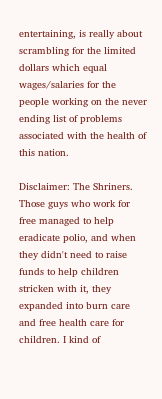entertaining, is really about scrambling for the limited dollars which equal wages/salaries for the people working on the never ending list of problems associated with the health of this nation.

Disclaimer: The Shriners. Those guys who work for free managed to help eradicate polio, and when they didn't need to raise funds to help children stricken with it, they expanded into burn care and free health care for children. I kind of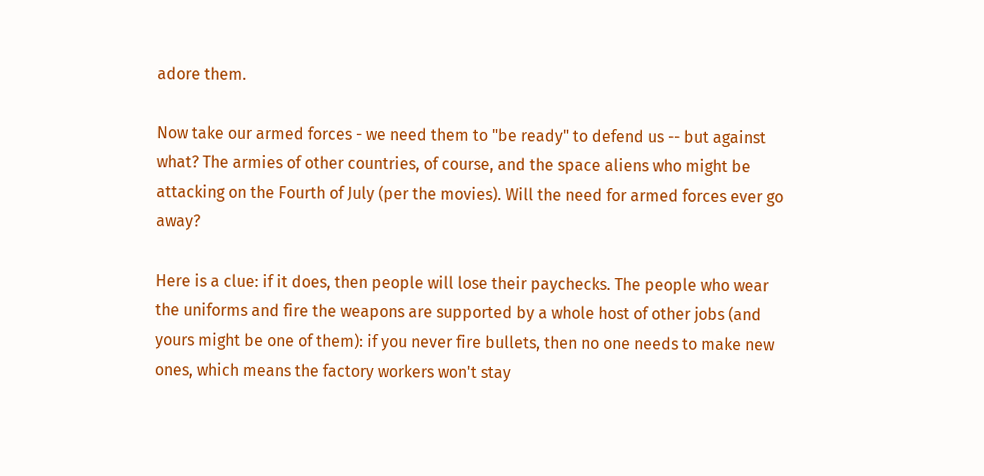adore them.

Now take our armed forces - we need them to "be ready" to defend us -- but against what? The armies of other countries, of course, and the space aliens who might be attacking on the Fourth of July (per the movies). Will the need for armed forces ever go away?

Here is a clue: if it does, then people will lose their paychecks. The people who wear the uniforms and fire the weapons are supported by a whole host of other jobs (and yours might be one of them): if you never fire bullets, then no one needs to make new ones, which means the factory workers won't stay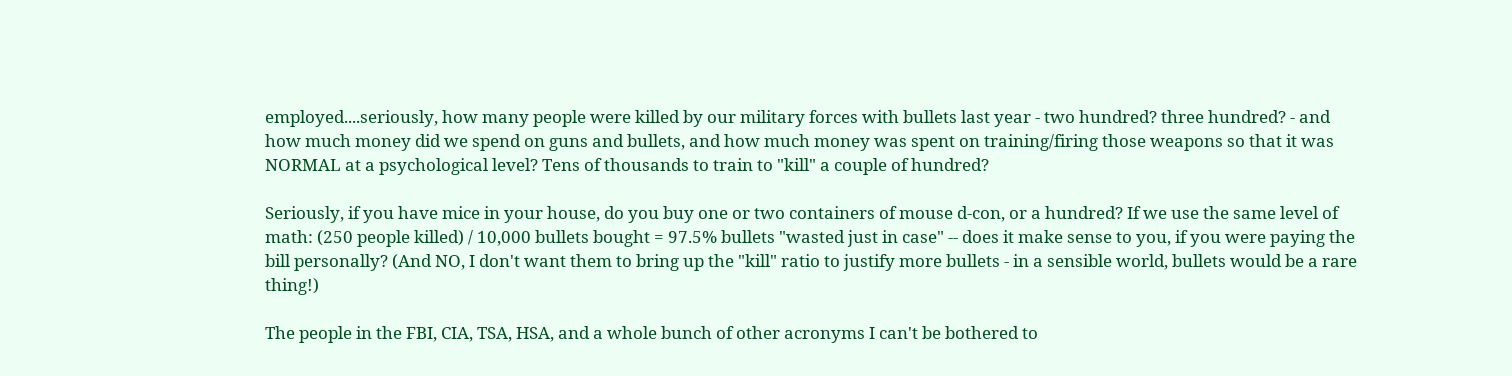employed....seriously, how many people were killed by our military forces with bullets last year - two hundred? three hundred? - and how much money did we spend on guns and bullets, and how much money was spent on training/firing those weapons so that it was NORMAL at a psychological level? Tens of thousands to train to "kill" a couple of hundred?

Seriously, if you have mice in your house, do you buy one or two containers of mouse d-con, or a hundred? If we use the same level of math: (250 people killed) / 10,000 bullets bought = 97.5% bullets "wasted just in case" -- does it make sense to you, if you were paying the bill personally? (And NO, I don't want them to bring up the "kill" ratio to justify more bullets - in a sensible world, bullets would be a rare thing!)

The people in the FBI, CIA, TSA, HSA, and a whole bunch of other acronyms I can't be bothered to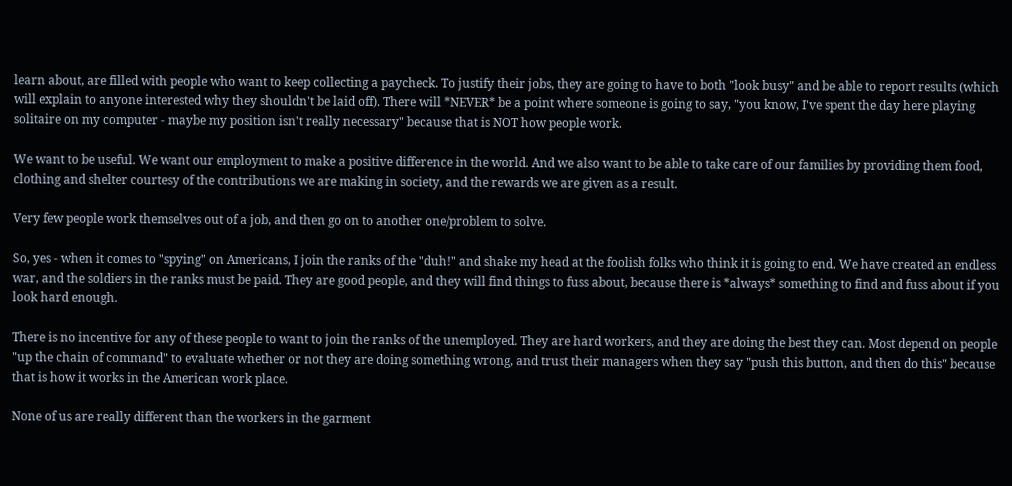learn about, are filled with people who want to keep collecting a paycheck. To justify their jobs, they are going to have to both "look busy" and be able to report results (which will explain to anyone interested why they shouldn't be laid off). There will *NEVER* be a point where someone is going to say, "you know, I've spent the day here playing solitaire on my computer - maybe my position isn't really necessary" because that is NOT how people work.

We want to be useful. We want our employment to make a positive difference in the world. And we also want to be able to take care of our families by providing them food, clothing and shelter courtesy of the contributions we are making in society, and the rewards we are given as a result.

Very few people work themselves out of a job, and then go on to another one/problem to solve.

So, yes - when it comes to "spying" on Americans, I join the ranks of the "duh!" and shake my head at the foolish folks who think it is going to end. We have created an endless war, and the soldiers in the ranks must be paid. They are good people, and they will find things to fuss about, because there is *always* something to find and fuss about if you look hard enough.

There is no incentive for any of these people to want to join the ranks of the unemployed. They are hard workers, and they are doing the best they can. Most depend on people "up the chain of command" to evaluate whether or not they are doing something wrong, and trust their managers when they say "push this button, and then do this" because that is how it works in the American work place.

None of us are really different than the workers in the garment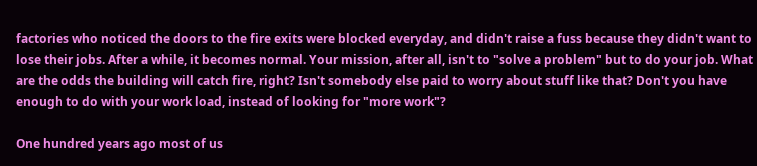factories who noticed the doors to the fire exits were blocked everyday, and didn't raise a fuss because they didn't want to lose their jobs. After a while, it becomes normal. Your mission, after all, isn't to "solve a problem" but to do your job. What are the odds the building will catch fire, right? Isn't somebody else paid to worry about stuff like that? Don't you have enough to do with your work load, instead of looking for "more work"?

One hundred years ago most of us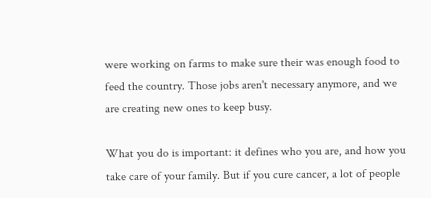were working on farms to make sure their was enough food to feed the country. Those jobs aren't necessary anymore, and we are creating new ones to keep busy.

What you do is important: it defines who you are, and how you take care of your family. But if you cure cancer, a lot of people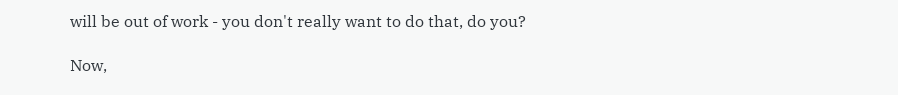will be out of work - you don't really want to do that, do you?

Now,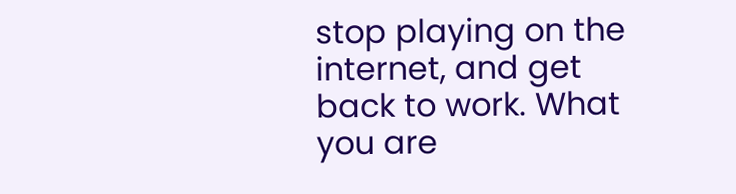stop playing on the internet, and get back to work. What you are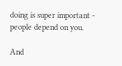doing is super important - people depend on you.

And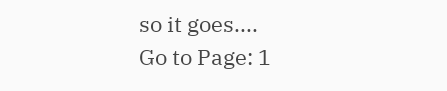so it goes....
Go to Page: 1